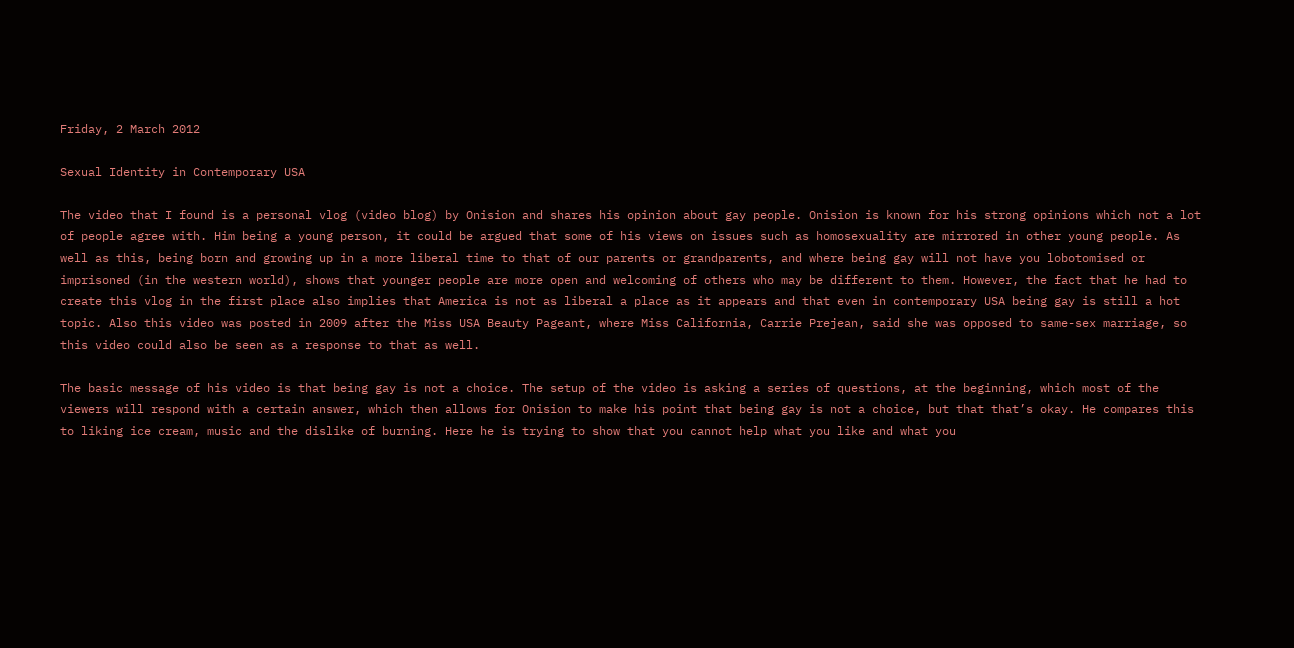Friday, 2 March 2012

Sexual Identity in Contemporary USA

The video that I found is a personal vlog (video blog) by Onision and shares his opinion about gay people. Onision is known for his strong opinions which not a lot of people agree with. Him being a young person, it could be argued that some of his views on issues such as homosexuality are mirrored in other young people. As well as this, being born and growing up in a more liberal time to that of our parents or grandparents, and where being gay will not have you lobotomised or imprisoned (in the western world), shows that younger people are more open and welcoming of others who may be different to them. However, the fact that he had to create this vlog in the first place also implies that America is not as liberal a place as it appears and that even in contemporary USA being gay is still a hot topic. Also this video was posted in 2009 after the Miss USA Beauty Pageant, where Miss California, Carrie Prejean, said she was opposed to same-sex marriage, so this video could also be seen as a response to that as well.

The basic message of his video is that being gay is not a choice. The setup of the video is asking a series of questions, at the beginning, which most of the viewers will respond with a certain answer, which then allows for Onision to make his point that being gay is not a choice, but that that’s okay. He compares this to liking ice cream, music and the dislike of burning. Here he is trying to show that you cannot help what you like and what you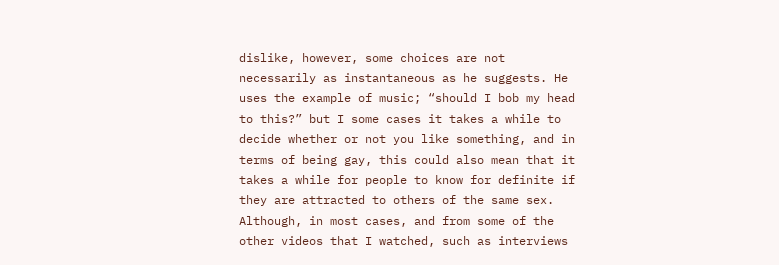dislike, however, some choices are not necessarily as instantaneous as he suggests. He uses the example of music; “should I bob my head to this?” but I some cases it takes a while to decide whether or not you like something, and in terms of being gay, this could also mean that it takes a while for people to know for definite if they are attracted to others of the same sex. Although, in most cases, and from some of the other videos that I watched, such as interviews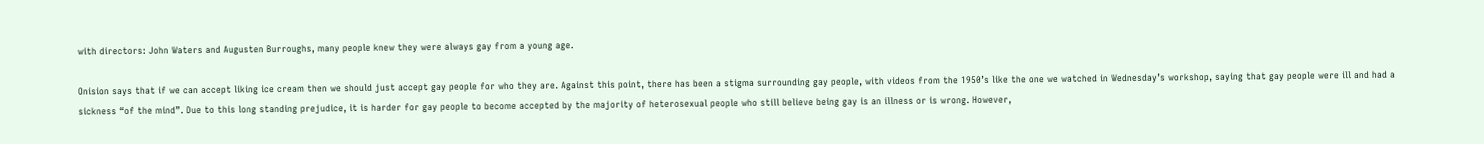with directors: John Waters and Augusten Burroughs, many people knew they were always gay from a young age.

Onision says that if we can accept liking ice cream then we should just accept gay people for who they are. Against this point, there has been a stigma surrounding gay people, with videos from the 1950’s like the one we watched in Wednesday’s workshop, saying that gay people were ill and had a sickness “of the mind”. Due to this long standing prejudice, it is harder for gay people to become accepted by the majority of heterosexual people who still believe being gay is an illness or is wrong. However,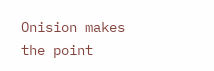Onision makes the point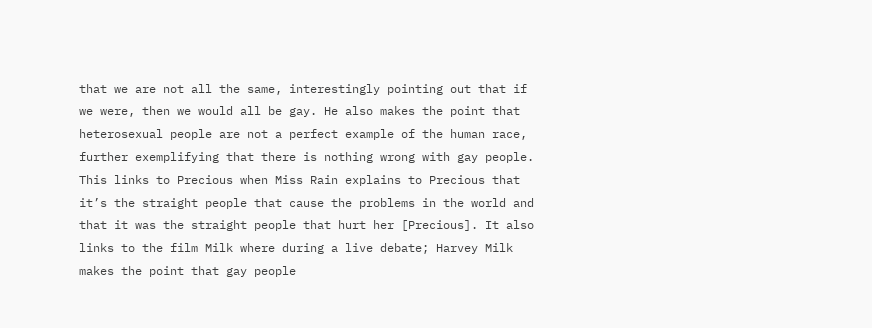that we are not all the same, interestingly pointing out that if we were, then we would all be gay. He also makes the point that heterosexual people are not a perfect example of the human race, further exemplifying that there is nothing wrong with gay people. This links to Precious when Miss Rain explains to Precious that it’s the straight people that cause the problems in the world and that it was the straight people that hurt her [Precious]. It also links to the film Milk where during a live debate; Harvey Milk makes the point that gay people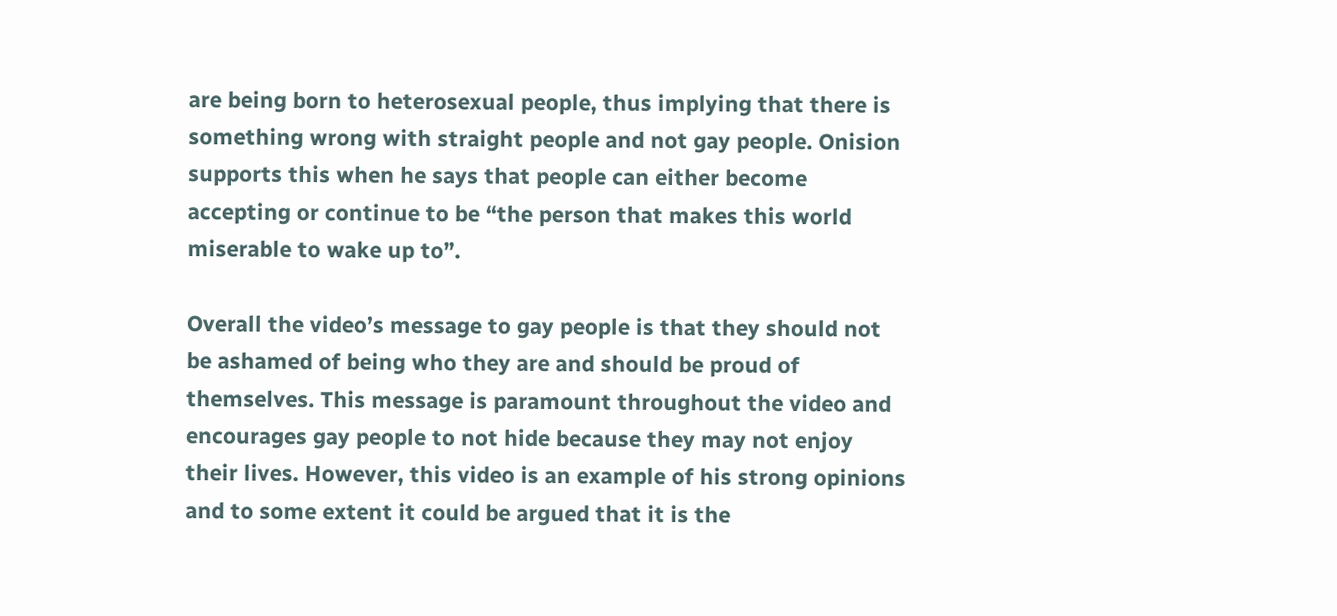are being born to heterosexual people, thus implying that there is something wrong with straight people and not gay people. Onision supports this when he says that people can either become accepting or continue to be “the person that makes this world miserable to wake up to”.

Overall the video’s message to gay people is that they should not be ashamed of being who they are and should be proud of themselves. This message is paramount throughout the video and encourages gay people to not hide because they may not enjoy their lives. However, this video is an example of his strong opinions and to some extent it could be argued that it is the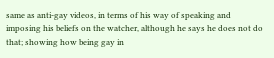same as anti-gay videos, in terms of his way of speaking and imposing his beliefs on the watcher, although he says he does not do that; showing how being gay in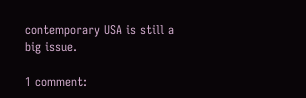contemporary USA is still a big issue.

1 comment: